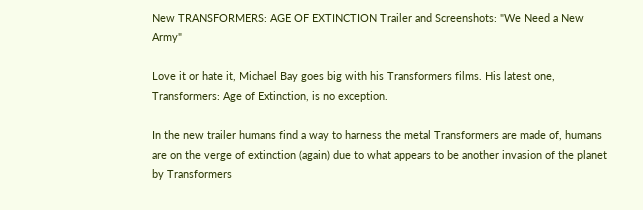New TRANSFORMERS: AGE OF EXTINCTION Trailer and Screenshots: "We Need a New Army"

Love it or hate it, Michael Bay goes big with his Transformers films. His latest one, Transformers: Age of Extinction, is no exception.

In the new trailer humans find a way to harness the metal Transformers are made of, humans are on the verge of extinction (again) due to what appears to be another invasion of the planet by Transformers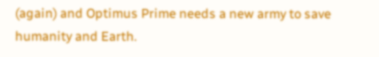(again) and Optimus Prime needs a new army to save humanity and Earth.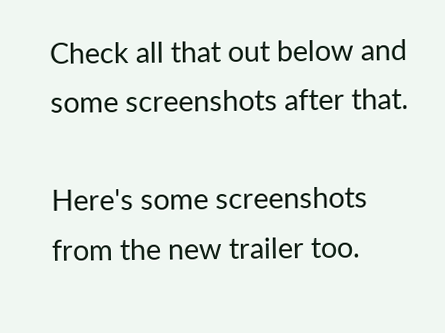Check all that out below and some screenshots after that.

Here's some screenshots from the new trailer too.